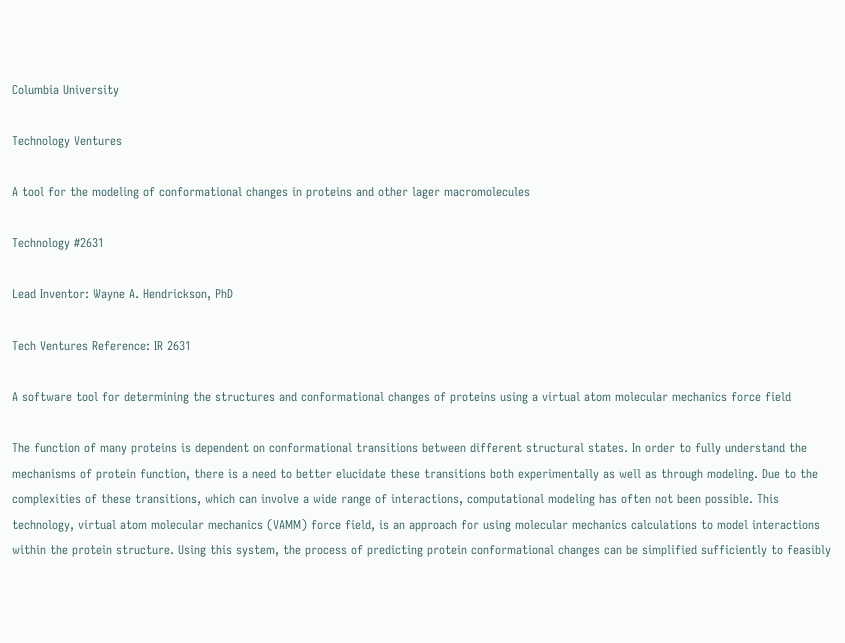Columbia University

Technology Ventures

A tool for the modeling of conformational changes in proteins and other lager macromolecules

Technology #2631

Lead Inventor: Wayne A. Hendrickson, PhD

Tech Ventures Reference: IR 2631

A software tool for determining the structures and conformational changes of proteins using a virtual atom molecular mechanics force field

The function of many proteins is dependent on conformational transitions between different structural states. In order to fully understand the mechanisms of protein function, there is a need to better elucidate these transitions both experimentally as well as through modeling. Due to the complexities of these transitions, which can involve a wide range of interactions, computational modeling has often not been possible. This technology, virtual atom molecular mechanics (VAMM) force field, is an approach for using molecular mechanics calculations to model interactions within the protein structure. Using this system, the process of predicting protein conformational changes can be simplified sufficiently to feasibly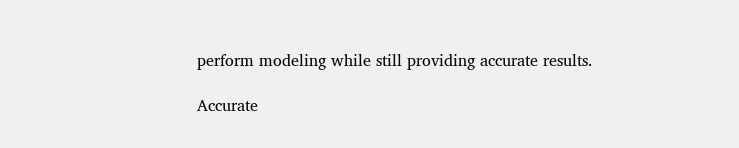perform modeling while still providing accurate results.

Accurate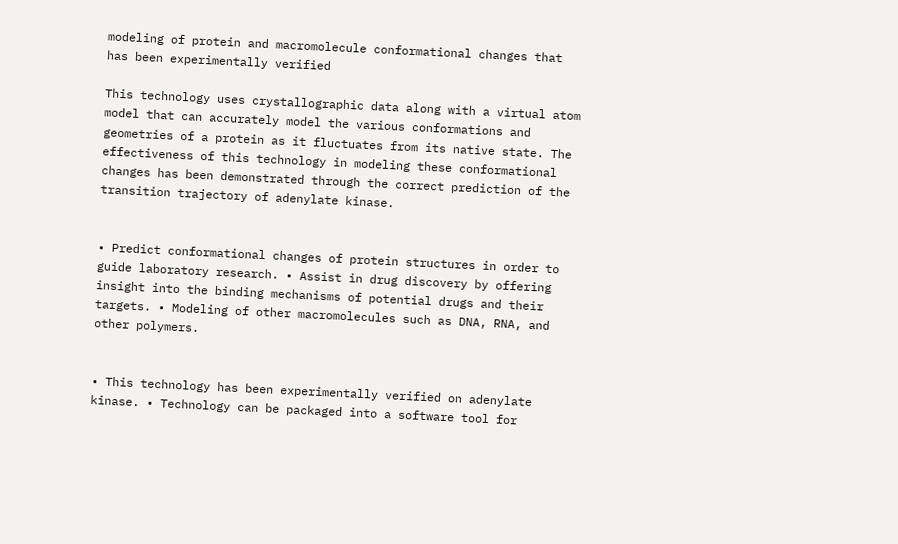modeling of protein and macromolecule conformational changes that has been experimentally verified

This technology uses crystallographic data along with a virtual atom model that can accurately model the various conformations and geometries of a protein as it fluctuates from its native state. The effectiveness of this technology in modeling these conformational changes has been demonstrated through the correct prediction of the transition trajectory of adenylate kinase.


• Predict conformational changes of protein structures in order to guide laboratory research. • Assist in drug discovery by offering insight into the binding mechanisms of potential drugs and their targets. • Modeling of other macromolecules such as DNA, RNA, and other polymers.


• This technology has been experimentally verified on adenylate kinase. • Technology can be packaged into a software tool for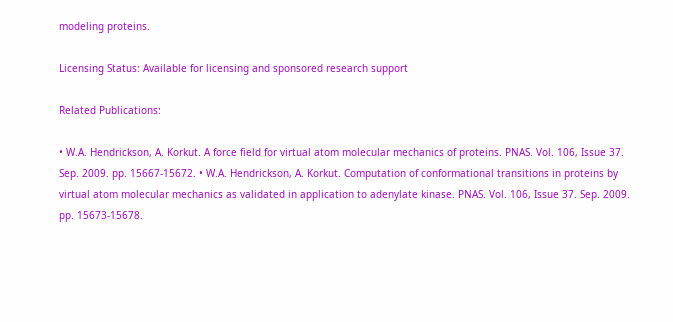modeling proteins.

Licensing Status: Available for licensing and sponsored research support

Related Publications:

• W.A. Hendrickson, A. Korkut. A force field for virtual atom molecular mechanics of proteins. PNAS. Vol. 106, Issue 37. Sep. 2009. pp. 15667-15672. • W.A. Hendrickson, A. Korkut. Computation of conformational transitions in proteins by virtual atom molecular mechanics as validated in application to adenylate kinase. PNAS. Vol. 106, Issue 37. Sep. 2009. pp. 15673-15678.